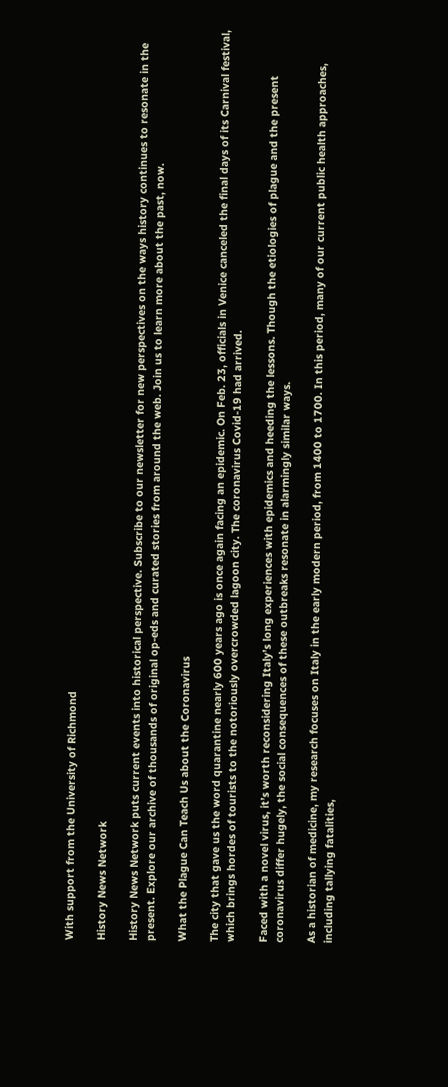With support from the University of Richmond

History News Network

History News Network puts current events into historical perspective. Subscribe to our newsletter for new perspectives on the ways history continues to resonate in the present. Explore our archive of thousands of original op-eds and curated stories from around the web. Join us to learn more about the past, now.

What the Plague Can Teach Us about the Coronavirus

The city that gave us the word quarantine nearly 600 years ago is once again facing an epidemic. On Feb. 23, officials in Venice canceled the final days of its Carnival festival, which brings hordes of tourists to the notoriously overcrowded lagoon city. The coronavirus Covid-19 had arrived.

Faced with a novel virus, it’s worth reconsidering Italy’s long experiences with epidemics and heeding the lessons. Though the etiologies of plague and the present coronavirus differ hugely, the social consequences of these outbreaks resonate in alarmingly similar ways.

As a historian of medicine, my research focuses on Italy in the early modern period, from 1400 to 1700. In this period, many of our current public health approaches, including tallying fatalities,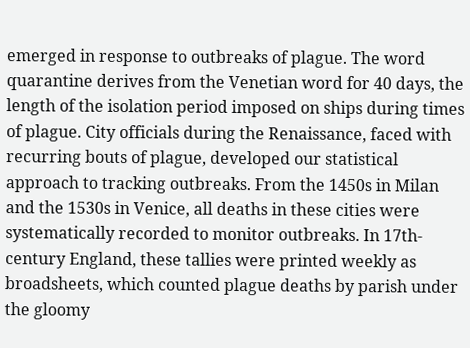emerged in response to outbreaks of plague. The word quarantine derives from the Venetian word for 40 days, the length of the isolation period imposed on ships during times of plague. City officials during the Renaissance, faced with recurring bouts of plague, developed our statistical approach to tracking outbreaks. From the 1450s in Milan and the 1530s in Venice, all deaths in these cities were systematically recorded to monitor outbreaks. In 17th-century England, these tallies were printed weekly as broadsheets, which counted plague deaths by parish under the gloomy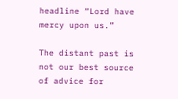headline “Lord have mercy upon us.”

The distant past is not our best source of advice for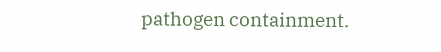pathogen containment.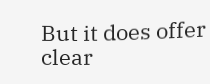But it does offer clear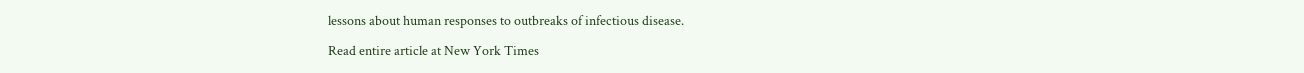lessons about human responses to outbreaks of infectious disease.

Read entire article at New York Times